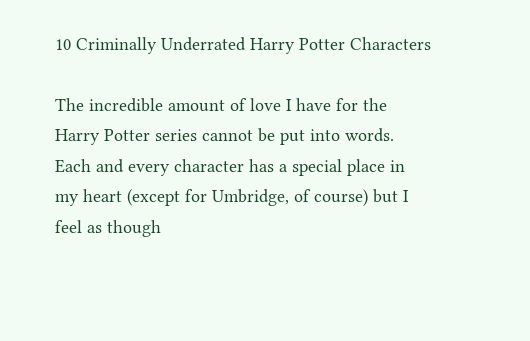10 Criminally Underrated Harry Potter Characters

The incredible amount of love I have for the Harry Potter series cannot be put into words. Each and every character has a special place in my heart (except for Umbridge, of course) but I feel as though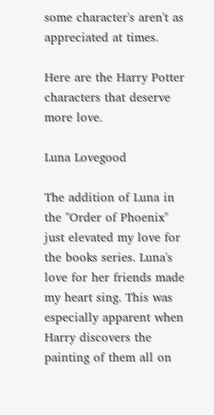some character's aren't as appreciated at times.

Here are the Harry Potter characters that deserve more love.

Luna Lovegood

The addition of Luna in the "Order of Phoenix" just elevated my love for the books series. Luna's love for her friends made my heart sing. This was especially apparent when Harry discovers the painting of them all on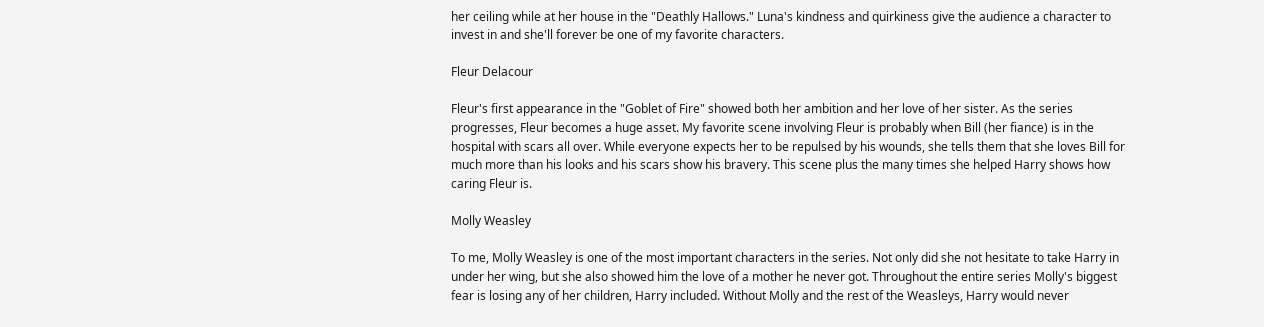her ceiling while at her house in the "Deathly Hallows." Luna's kindness and quirkiness give the audience a character to invest in and she'll forever be one of my favorite characters.

Fleur Delacour

Fleur's first appearance in the "Goblet of Fire" showed both her ambition and her love of her sister. As the series progresses, Fleur becomes a huge asset. My favorite scene involving Fleur is probably when Bill (her fiance) is in the hospital with scars all over. While everyone expects her to be repulsed by his wounds, she tells them that she loves Bill for much more than his looks and his scars show his bravery. This scene plus the many times she helped Harry shows how caring Fleur is.

Molly Weasley

To me, Molly Weasley is one of the most important characters in the series. Not only did she not hesitate to take Harry in under her wing, but she also showed him the love of a mother he never got. Throughout the entire series Molly's biggest fear is losing any of her children, Harry included. Without Molly and the rest of the Weasleys, Harry would never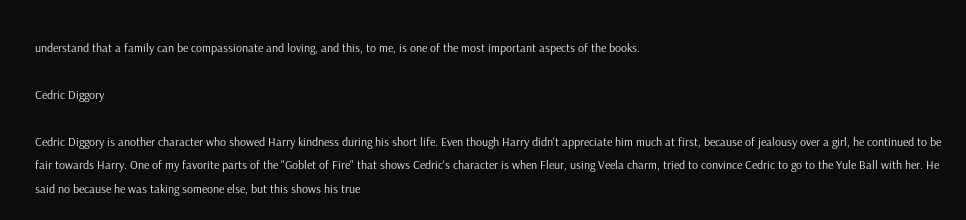understand that a family can be compassionate and loving, and this, to me, is one of the most important aspects of the books.

Cedric Diggory

Cedric Diggory is another character who showed Harry kindness during his short life. Even though Harry didn't appreciate him much at first, because of jealousy over a girl, he continued to be fair towards Harry. One of my favorite parts of the "Goblet of Fire" that shows Cedric's character is when Fleur, using Veela charm, tried to convince Cedric to go to the Yule Ball with her. He said no because he was taking someone else, but this shows his true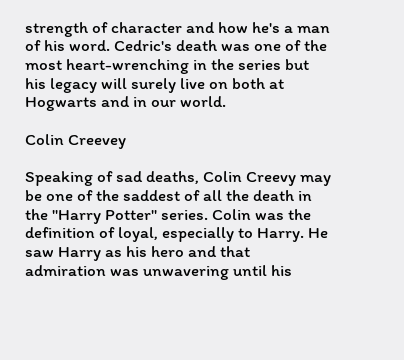strength of character and how he's a man of his word. Cedric's death was one of the most heart-wrenching in the series but his legacy will surely live on both at Hogwarts and in our world.

Colin Creevey

Speaking of sad deaths, Colin Creevy may be one of the saddest of all the death in the "Harry Potter" series. Colin was the definition of loyal, especially to Harry. He saw Harry as his hero and that admiration was unwavering until his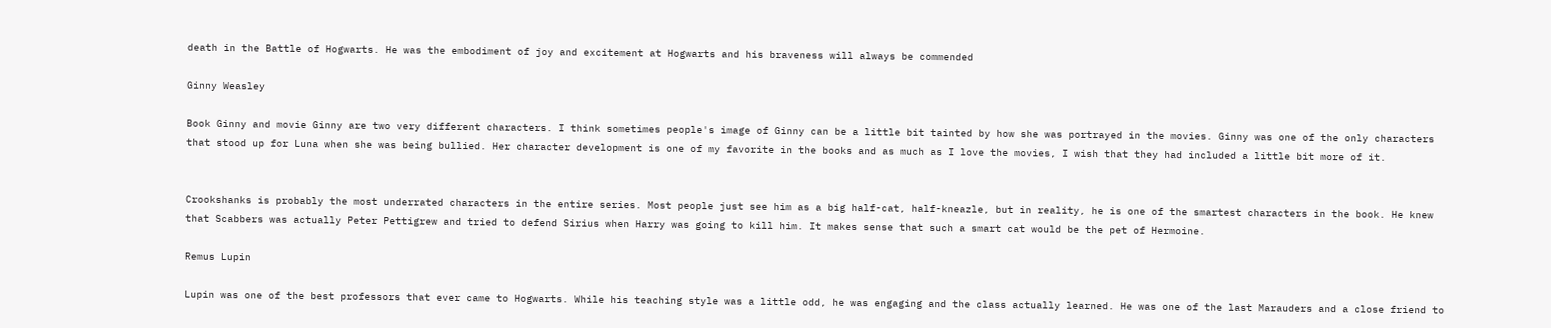death in the Battle of Hogwarts. He was the embodiment of joy and excitement at Hogwarts and his braveness will always be commended

Ginny Weasley

Book Ginny and movie Ginny are two very different characters. I think sometimes people's image of Ginny can be a little bit tainted by how she was portrayed in the movies. Ginny was one of the only characters that stood up for Luna when she was being bullied. Her character development is one of my favorite in the books and as much as I love the movies, I wish that they had included a little bit more of it.


Crookshanks is probably the most underrated characters in the entire series. Most people just see him as a big half-cat, half-kneazle, but in reality, he is one of the smartest characters in the book. He knew that Scabbers was actually Peter Pettigrew and tried to defend Sirius when Harry was going to kill him. It makes sense that such a smart cat would be the pet of Hermoine.

Remus Lupin

Lupin was one of the best professors that ever came to Hogwarts. While his teaching style was a little odd, he was engaging and the class actually learned. He was one of the last Marauders and a close friend to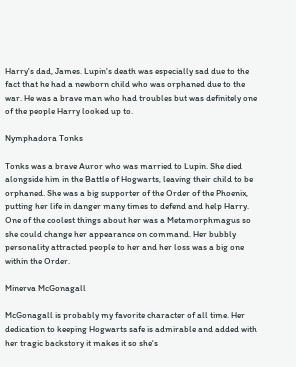Harry's dad, James. Lupin's death was especially sad due to the fact that he had a newborn child who was orphaned due to the war. He was a brave man who had troubles but was definitely one of the people Harry looked up to.

Nymphadora Tonks

Tonks was a brave Auror who was married to Lupin. She died alongside him in the Battle of Hogwarts, leaving their child to be orphaned. She was a big supporter of the Order of the Phoenix, putting her life in danger many times to defend and help Harry. One of the coolest things about her was a Metamorphmagus so she could change her appearance on command. Her bubbly personality attracted people to her and her loss was a big one within the Order.

Minerva McGonagall

McGonagall is probably my favorite character of all time. Her dedication to keeping Hogwarts safe is admirable and added with her tragic backstory it makes it so she's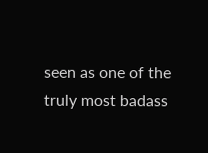seen as one of the truly most badass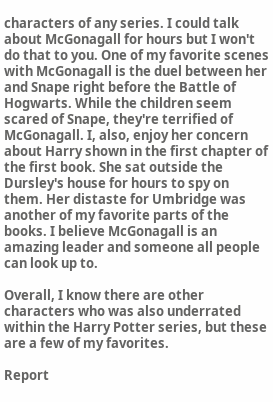characters of any series. I could talk about McGonagall for hours but I won't do that to you. One of my favorite scenes with McGonagall is the duel between her and Snape right before the Battle of Hogwarts. While the children seem scared of Snape, they're terrified of McGonagall. I, also, enjoy her concern about Harry shown in the first chapter of the first book. She sat outside the Dursley's house for hours to spy on them. Her distaste for Umbridge was another of my favorite parts of the books. I believe McGonagall is an amazing leader and someone all people can look up to.

Overall, I know there are other characters who was also underrated within the Harry Potter series, but these are a few of my favorites.

Report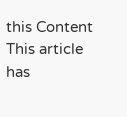this Content
This article has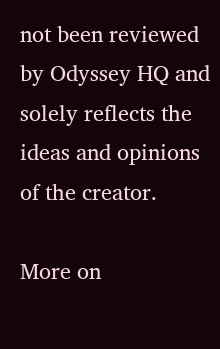not been reviewed by Odyssey HQ and solely reflects the ideas and opinions of the creator.

More on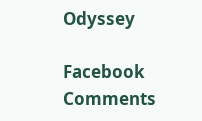Odyssey

Facebook Comments